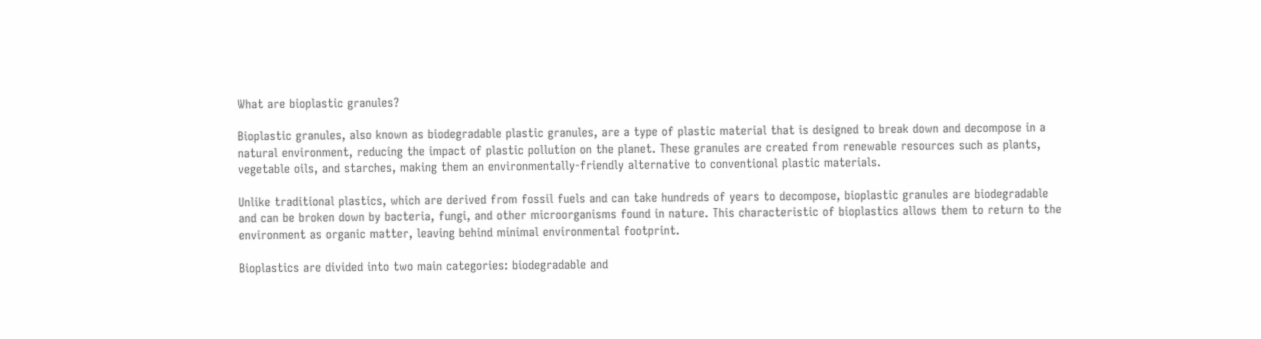What are bioplastic granules?

Bioplastic granules, also known as biodegradable plastic granules, are a type of plastic material that is designed to break down and decompose in a natural environment, reducing the impact of plastic pollution on the planet. These granules are created from renewable resources such as plants, vegetable oils, and starches, making them an environmentally-friendly alternative to conventional plastic materials.

Unlike traditional plastics, which are derived from fossil fuels and can take hundreds of years to decompose, bioplastic granules are biodegradable and can be broken down by bacteria, fungi, and other microorganisms found in nature. This characteristic of bioplastics allows them to return to the environment as organic matter, leaving behind minimal environmental footprint.

Bioplastics are divided into two main categories: biodegradable and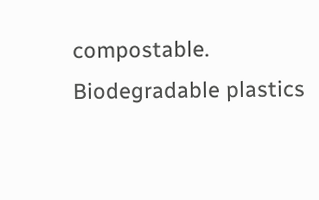compostable. Biodegradable plastics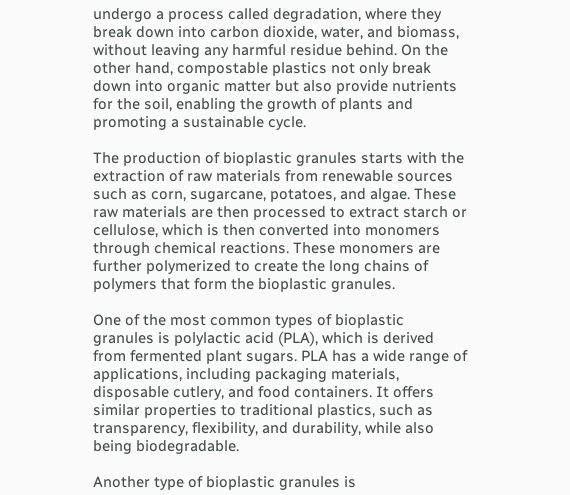undergo a process called degradation, where they break down into carbon dioxide, water, and biomass, without leaving any harmful residue behind. On the other hand, compostable plastics not only break down into organic matter but also provide nutrients for the soil, enabling the growth of plants and promoting a sustainable cycle.

The production of bioplastic granules starts with the extraction of raw materials from renewable sources such as corn, sugarcane, potatoes, and algae. These raw materials are then processed to extract starch or cellulose, which is then converted into monomers through chemical reactions. These monomers are further polymerized to create the long chains of polymers that form the bioplastic granules.

One of the most common types of bioplastic granules is polylactic acid (PLA), which is derived from fermented plant sugars. PLA has a wide range of applications, including packaging materials, disposable cutlery, and food containers. It offers similar properties to traditional plastics, such as transparency, flexibility, and durability, while also being biodegradable.

Another type of bioplastic granules is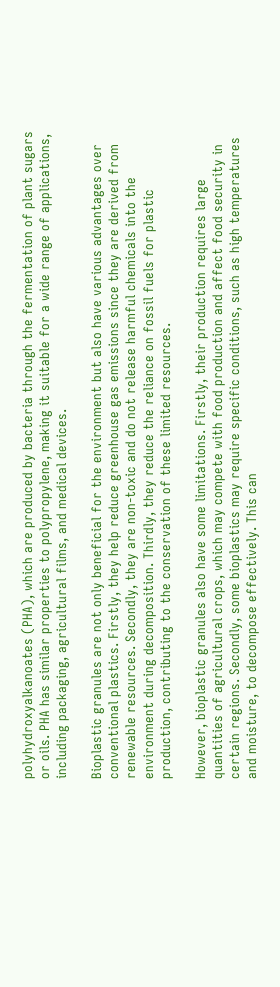polyhydroxyalkanoates (PHA), which are produced by bacteria through the fermentation of plant sugars or oils. PHA has similar properties to polypropylene, making it suitable for a wide range of applications, including packaging, agricultural films, and medical devices.

Bioplastic granules are not only beneficial for the environment but also have various advantages over conventional plastics. Firstly, they help reduce greenhouse gas emissions since they are derived from renewable resources. Secondly, they are non-toxic and do not release harmful chemicals into the environment during decomposition. Thirdly, they reduce the reliance on fossil fuels for plastic production, contributing to the conservation of these limited resources.

However, bioplastic granules also have some limitations. Firstly, their production requires large quantities of agricultural crops, which may compete with food production and affect food security in certain regions. Secondly, some bioplastics may require specific conditions, such as high temperatures and moisture, to decompose effectively. This can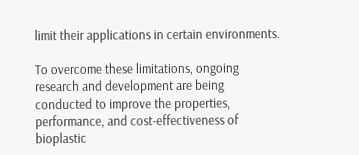limit their applications in certain environments.

To overcome these limitations, ongoing research and development are being conducted to improve the properties, performance, and cost-effectiveness of bioplastic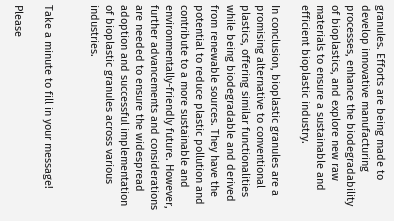granules. Efforts are being made to develop innovative manufacturing processes, enhance the biodegradability of bioplastics, and explore new raw materials to ensure a sustainable and efficient bioplastic industry.

In conclusion, bioplastic granules are a promising alternative to conventional plastics, offering similar functionalities while being biodegradable and derived from renewable sources. They have the potential to reduce plastic pollution and contribute to a more sustainable and environmentally-friendly future. However, further advancements and considerations are needed to ensure the widespread adoption and successful implementation of bioplastic granules across various industries.


Take a minute to fill in your message!

Please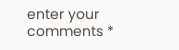enter your comments *